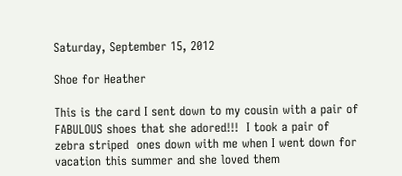Saturday, September 15, 2012

Shoe for Heather

This is the card I sent down to my cousin with a pair of FABULOUS shoes that she adored!!!  I took a pair of zebra striped  ones down with me when I went down for vacation this summer and she loved them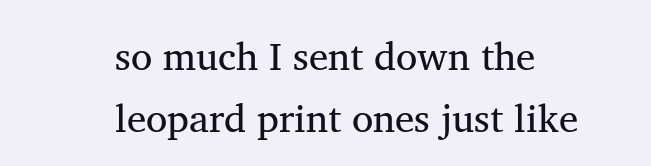so much I sent down the leopard print ones just like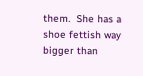them.  She has a shoe fettish way bigger than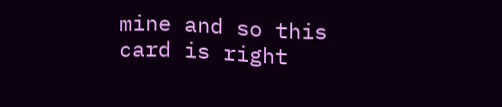mine and so this card is right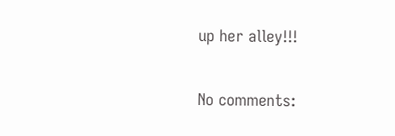up her alley!!!

No comments: